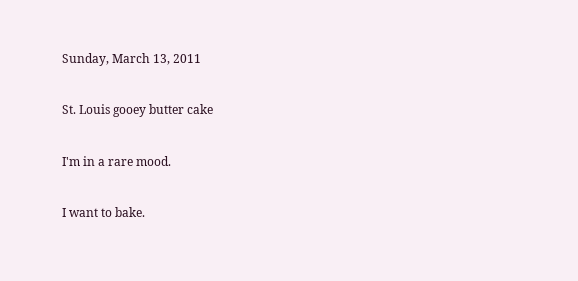Sunday, March 13, 2011

St. Louis gooey butter cake

I'm in a rare mood.

I want to bake.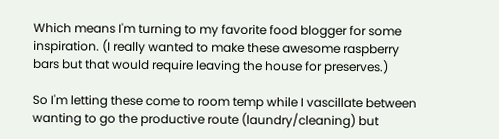Which means I'm turning to my favorite food blogger for some inspiration. (I really wanted to make these awesome raspberry bars but that would require leaving the house for preserves.)

So I'm letting these come to room temp while I vascillate between wanting to go the productive route (laundry/cleaning) but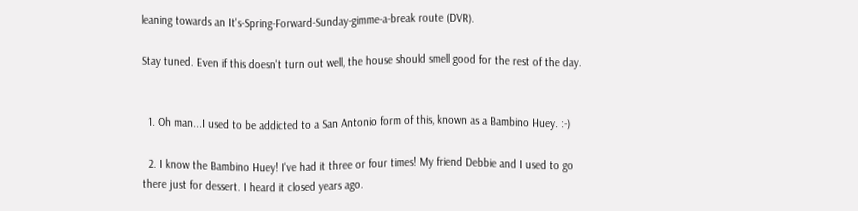leaning towards an It's-Spring-Forward-Sunday-gimme-a-break route (DVR).

Stay tuned. Even if this doesn't turn out well, the house should smell good for the rest of the day.


  1. Oh man...I used to be addicted to a San Antonio form of this, known as a Bambino Huey. :-)

  2. I know the Bambino Huey! I've had it three or four times! My friend Debbie and I used to go there just for dessert. I heard it closed years ago.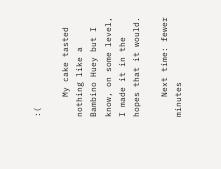:(

    My cake tasted nothing like a Bambino Huey but I know, on some level, I made it in the hopes that it would.

    Next time: fewer minutes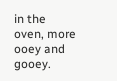in the oven, more ooey and gooey.